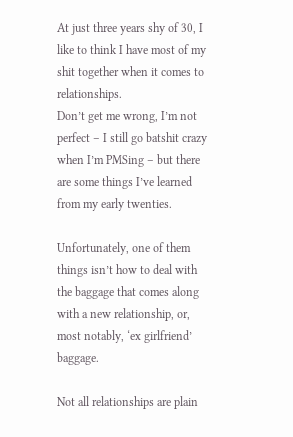At just three years shy of 30, I like to think I have most of my shit together when it comes to relationships.
Don’t get me wrong, I’m not perfect – I still go batshit crazy when I’m PMSing – but there are some things I’ve learned from my early twenties.

Unfortunately, one of them things isn’t how to deal with the baggage that comes along with a new relationship, or, most notably, ‘ex girlfriend’ baggage.

Not all relationships are plain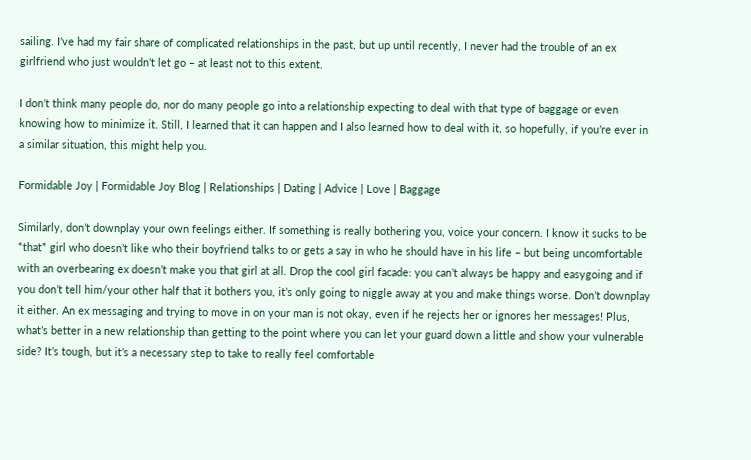sailing. I’ve had my fair share of complicated relationships in the past, but up until recently, I never had the trouble of an ex girlfriend who just wouldn’t let go – at least not to this extent.

I don’t think many people do, nor do many people go into a relationship expecting to deal with that type of baggage or even knowing how to minimize it. Still, I learned that it can happen and I also learned how to deal with it, so hopefully, if you’re ever in a similar situation, this might help you.

Formidable Joy | Formidable Joy Blog | Relationships | Dating | Advice | Love | Baggage

Similarly, don’t downplay your own feelings either. If something is really bothering you, voice your concern. I know it sucks to be *that* girl who doesn’t like who their boyfriend talks to or gets a say in who he should have in his life – but being uncomfortable with an overbearing ex doesn’t make you that girl at all. Drop the cool girl facade: you can’t always be happy and easygoing and if you don’t tell him/your other half that it bothers you, it’s only going to niggle away at you and make things worse. Don’t downplay it either. An ex messaging and trying to move in on your man is not okay, even if he rejects her or ignores her messages! Plus, what’s better in a new relationship than getting to the point where you can let your guard down a little and show your vulnerable side? It’s tough, but it’s a necessary step to take to really feel comfortable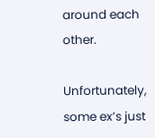around each other.

Unfortunately, some ex’s just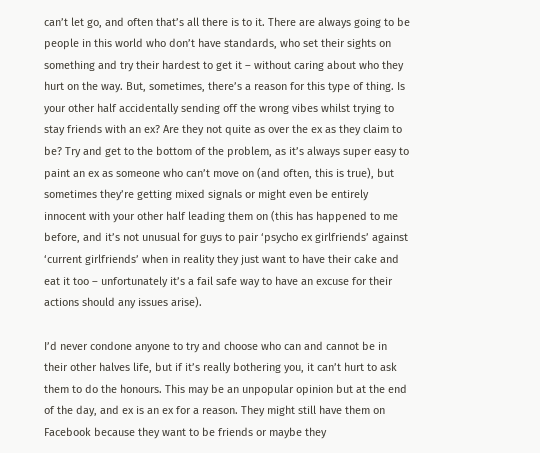can’t let go, and often that’s all there is to it. There are always going to be people in this world who don’t have standards, who set their sights on something and try their hardest to get it – without caring about who they hurt on the way. But, sometimes, there’s a reason for this type of thing. Is your other half accidentally sending off the wrong vibes whilst trying to stay friends with an ex? Are they not quite as over the ex as they claim to be? Try and get to the bottom of the problem, as it’s always super easy to paint an ex as someone who can’t move on (and often, this is true), but sometimes they’re getting mixed signals or might even be entirely innocent with your other half leading them on (this has happened to me before, and it’s not unusual for guys to pair ‘psycho ex girlfriends’ against ‘current girlfriends’ when in reality they just want to have their cake and eat it too – unfortunately it’s a fail safe way to have an excuse for their actions should any issues arise).

I’d never condone anyone to try and choose who can and cannot be in their other halves life, but if it’s really bothering you, it can’t hurt to ask them to do the honours. This may be an unpopular opinion but at the end of the day, and ex is an ex for a reason. They might still have them on Facebook because they want to be friends or maybe they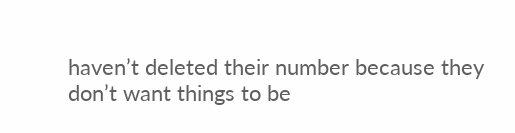haven’t deleted their number because they don’t want things to be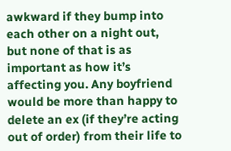awkward if they bump into each other on a night out, but none of that is as important as how it’s affecting you. Any boyfriend would be more than happy to delete an ex (if they’re acting out of order) from their life to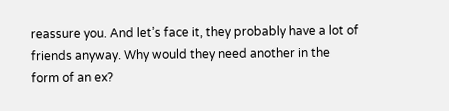reassure you. And let’s face it, they probably have a lot of friends anyway. Why would they need another in the form of an ex?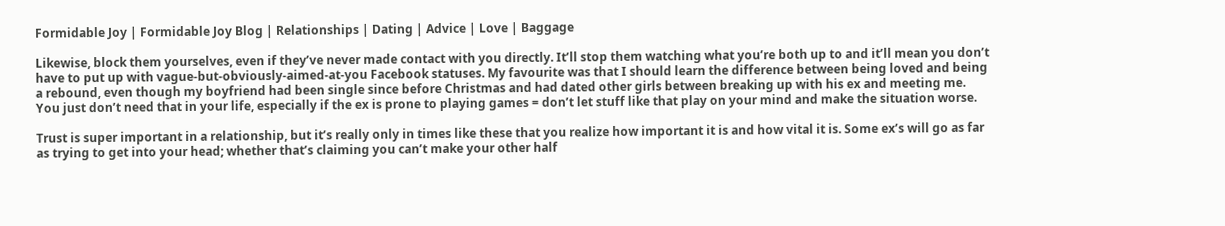Formidable Joy | Formidable Joy Blog | Relationships | Dating | Advice | Love | Baggage

Likewise, block them yourselves, even if they’ve never made contact with you directly. It’ll stop them watching what you’re both up to and it’ll mean you don’t have to put up with vague-but-obviously-aimed-at-you Facebook statuses. My favourite was that I should learn the difference between being loved and being a rebound, even though my boyfriend had been single since before Christmas and had dated other girls between breaking up with his ex and meeting me. You just don’t need that in your life, especially if the ex is prone to playing games = don’t let stuff like that play on your mind and make the situation worse.

Trust is super important in a relationship, but it’s really only in times like these that you realize how important it is and how vital it is. Some ex’s will go as far as trying to get into your head; whether that’s claiming you can’t make your other half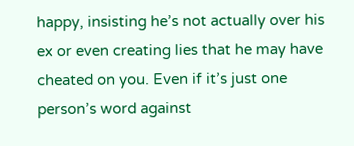happy, insisting he’s not actually over his ex or even creating lies that he may have cheated on you. Even if it’s just one person’s word against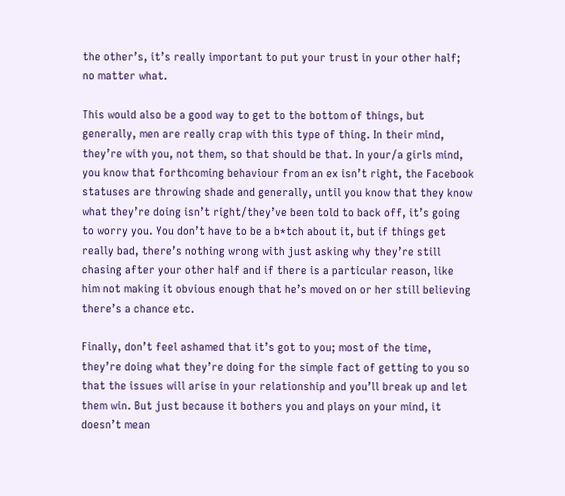the other’s, it’s really important to put your trust in your other half; no matter what.

This would also be a good way to get to the bottom of things, but generally, men are really crap with this type of thing. In their mind, they’re with you, not them, so that should be that. In your/a girls mind, you know that forthcoming behaviour from an ex isn’t right, the Facebook statuses are throwing shade and generally, until you know that they know what they’re doing isn’t right/they’ve been told to back off, it’s going to worry you. You don’t have to be a b*tch about it, but if things get really bad, there’s nothing wrong with just asking why they’re still chasing after your other half and if there is a particular reason, like him not making it obvious enough that he’s moved on or her still believing there’s a chance etc.

Finally, don’t feel ashamed that it’s got to you; most of the time, they’re doing what they’re doing for the simple fact of getting to you so that the issues will arise in your relationship and you’ll break up and let them win. But just because it bothers you and plays on your mind, it doesn’t mean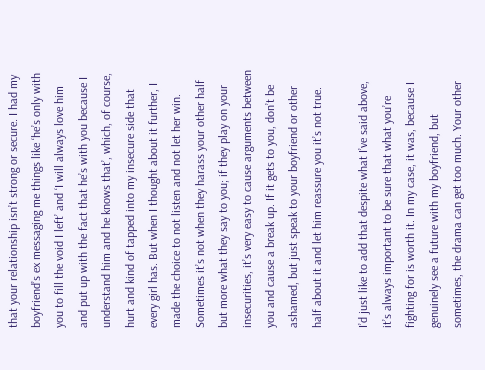that your relationship isn’t strong or secure. I had my boyfriend’s ex messaging me things like ‘he’s only with you to fill the void I left’ and ‘I will always love him and put up with the fact that he’s with you because I understand him and he knows that’, which, of course, hurt and kind of tapped into my insecure side that every girl has. But when I thought about it further, I made the choice to not listen and not let her win. Sometimes it’s not when they harass your other half but more what they say to you; if they play on your insecurities, it’s very easy to cause arguments between you and cause a break up. If it gets to you, don’t be ashamed, but just speak to your boyfriend or other half about it and let him reassure you it’s not true.

I’d just like to add that despite what I’ve said above, it’s always important to be sure that what you’re fighting for is worth it. In my case, it was, because I genuinely see a future with my boyfriend, but sometimes, the drama can get too much. Your other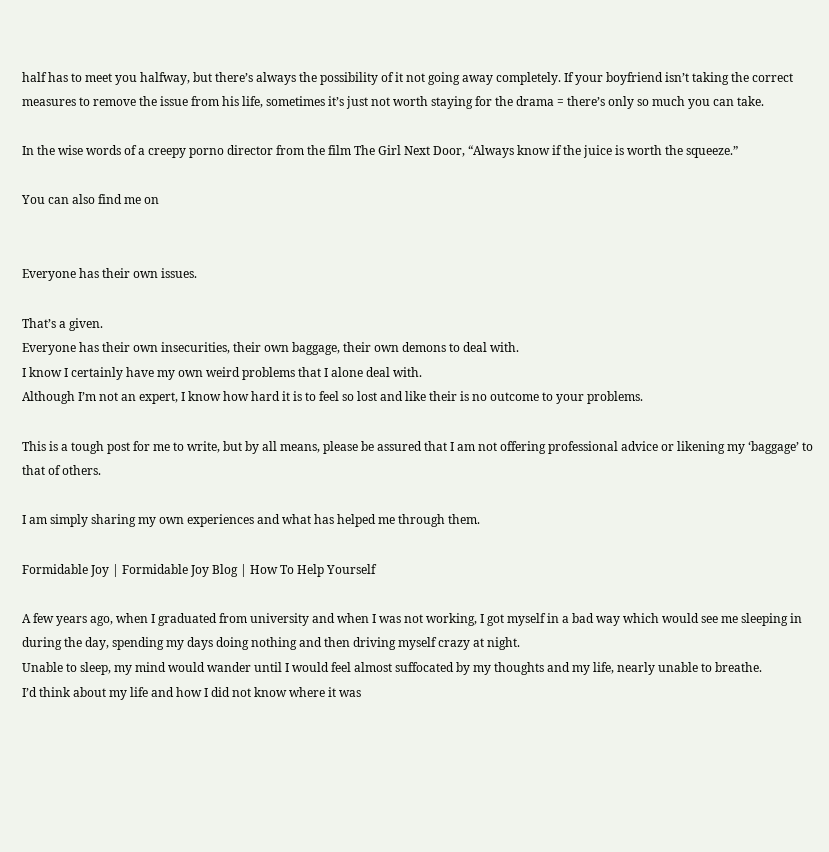half has to meet you halfway, but there’s always the possibility of it not going away completely. If your boyfriend isn’t taking the correct measures to remove the issue from his life, sometimes it’s just not worth staying for the drama = there’s only so much you can take.

In the wise words of a creepy porno director from the film The Girl Next Door, “Always know if the juice is worth the squeeze.”

You can also find me on


Everyone has their own issues.

That’s a given.
Everyone has their own insecurities, their own baggage, their own demons to deal with.
I know I certainly have my own weird problems that I alone deal with.
Although I’m not an expert, I know how hard it is to feel so lost and like their is no outcome to your problems.

This is a tough post for me to write, but by all means, please be assured that I am not offering professional advice or likening my ‘baggage’ to that of others.

I am simply sharing my own experiences and what has helped me through them.

Formidable Joy | Formidable Joy Blog | How To Help Yourself

A few years ago, when I graduated from university and when I was not working, I got myself in a bad way which would see me sleeping in during the day, spending my days doing nothing and then driving myself crazy at night.
Unable to sleep, my mind would wander until I would feel almost suffocated by my thoughts and my life, nearly unable to breathe.
I’d think about my life and how I did not know where it was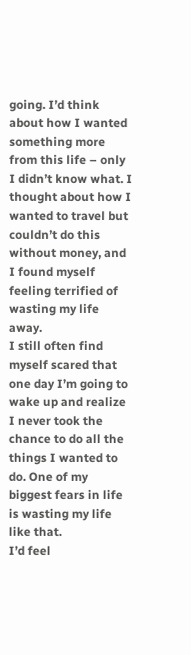going. I’d think about how I wanted something more from this life – only I didn’t know what. I thought about how I wanted to travel but couldn’t do this without money, and I found myself feeling terrified of wasting my life away.
I still often find myself scared that one day I’m going to wake up and realize I never took the chance to do all the things I wanted to do. One of my biggest fears in life is wasting my life like that.
I’d feel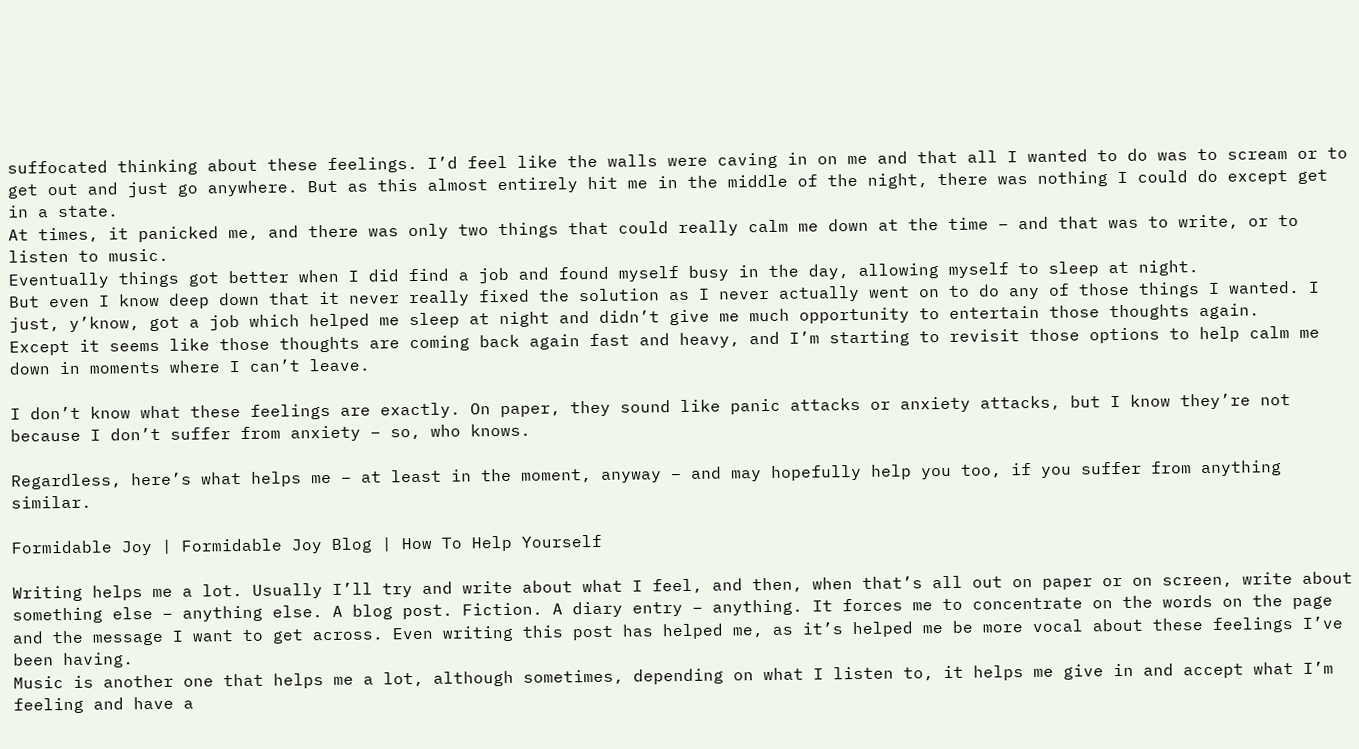suffocated thinking about these feelings. I’d feel like the walls were caving in on me and that all I wanted to do was to scream or to get out and just go anywhere. But as this almost entirely hit me in the middle of the night, there was nothing I could do except get in a state.
At times, it panicked me, and there was only two things that could really calm me down at the time – and that was to write, or to listen to music.
Eventually things got better when I did find a job and found myself busy in the day, allowing myself to sleep at night.
But even I know deep down that it never really fixed the solution as I never actually went on to do any of those things I wanted. I just, y’know, got a job which helped me sleep at night and didn’t give me much opportunity to entertain those thoughts again.
Except it seems like those thoughts are coming back again fast and heavy, and I’m starting to revisit those options to help calm me down in moments where I can’t leave.

I don’t know what these feelings are exactly. On paper, they sound like panic attacks or anxiety attacks, but I know they’re not because I don’t suffer from anxiety – so, who knows.

Regardless, here’s what helps me – at least in the moment, anyway – and may hopefully help you too, if you suffer from anything similar.

Formidable Joy | Formidable Joy Blog | How To Help Yourself

Writing helps me a lot. Usually I’ll try and write about what I feel, and then, when that’s all out on paper or on screen, write about something else – anything else. A blog post. Fiction. A diary entry – anything. It forces me to concentrate on the words on the page and the message I want to get across. Even writing this post has helped me, as it’s helped me be more vocal about these feelings I’ve been having.
Music is another one that helps me a lot, although sometimes, depending on what I listen to, it helps me give in and accept what I’m feeling and have a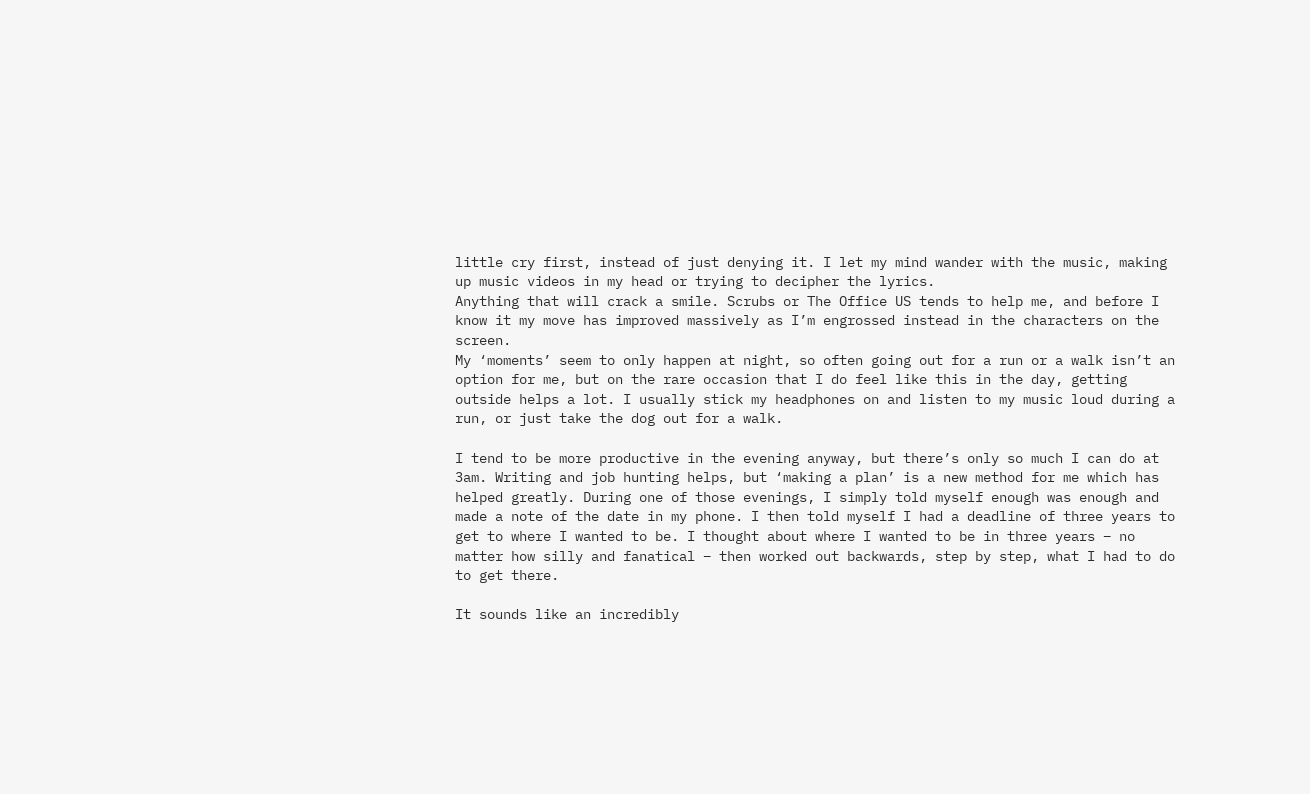little cry first, instead of just denying it. I let my mind wander with the music, making up music videos in my head or trying to decipher the lyrics.
Anything that will crack a smile. Scrubs or The Office US tends to help me, and before I know it my move has improved massively as I’m engrossed instead in the characters on the screen.
My ‘moments’ seem to only happen at night, so often going out for a run or a walk isn’t an option for me, but on the rare occasion that I do feel like this in the day, getting outside helps a lot. I usually stick my headphones on and listen to my music loud during a run, or just take the dog out for a walk.

I tend to be more productive in the evening anyway, but there’s only so much I can do at 3am. Writing and job hunting helps, but ‘making a plan’ is a new method for me which has helped greatly. During one of those evenings, I simply told myself enough was enough and made a note of the date in my phone. I then told myself I had a deadline of three years to get to where I wanted to be. I thought about where I wanted to be in three years – no matter how silly and fanatical – then worked out backwards, step by step, what I had to do to get there.

It sounds like an incredibly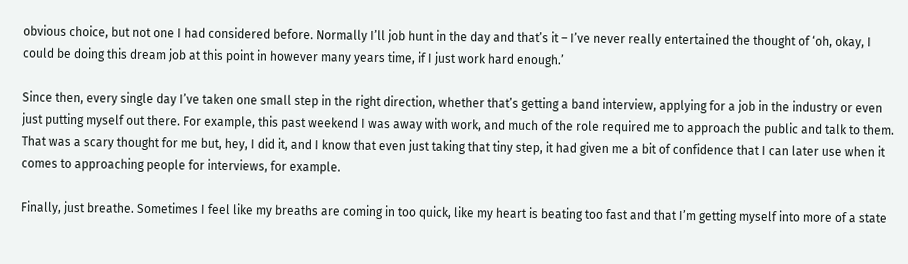obvious choice, but not one I had considered before. Normally I’ll job hunt in the day and that’s it – I’ve never really entertained the thought of ‘oh, okay, I could be doing this dream job at this point in however many years time, if I just work hard enough.’

Since then, every single day I’ve taken one small step in the right direction, whether that’s getting a band interview, applying for a job in the industry or even just putting myself out there. For example, this past weekend I was away with work, and much of the role required me to approach the public and talk to them. That was a scary thought for me but, hey, I did it, and I know that even just taking that tiny step, it had given me a bit of confidence that I can later use when it comes to approaching people for interviews, for example.

Finally, just breathe. Sometimes I feel like my breaths are coming in too quick, like my heart is beating too fast and that I’m getting myself into more of a state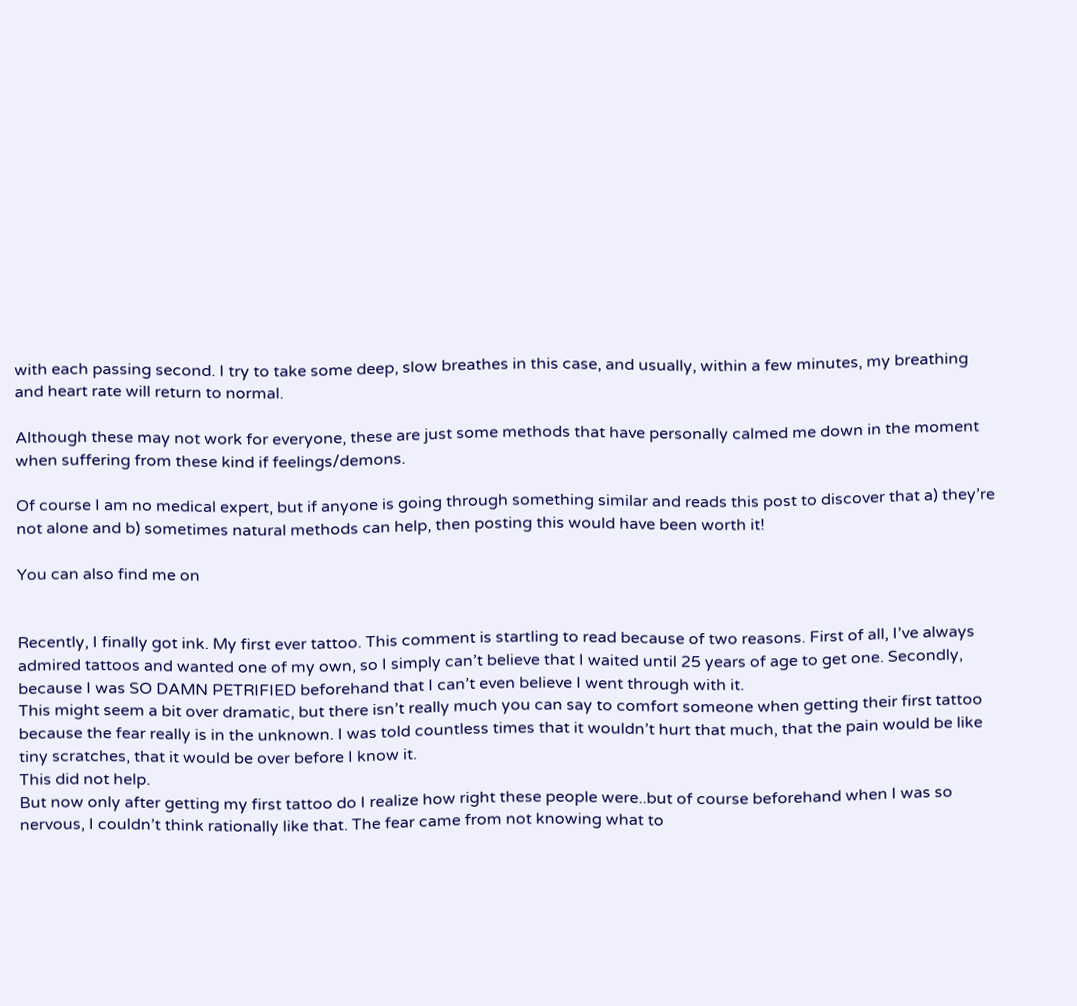with each passing second. I try to take some deep, slow breathes in this case, and usually, within a few minutes, my breathing and heart rate will return to normal.

Although these may not work for everyone, these are just some methods that have personally calmed me down in the moment when suffering from these kind if feelings/demons.

Of course I am no medical expert, but if anyone is going through something similar and reads this post to discover that a) they’re not alone and b) sometimes natural methods can help, then posting this would have been worth it!

You can also find me on


Recently, I finally got ink. My first ever tattoo. This comment is startling to read because of two reasons. First of all, I’ve always admired tattoos and wanted one of my own, so I simply can’t believe that I waited until 25 years of age to get one. Secondly, because I was SO DAMN PETRIFIED beforehand that I can’t even believe I went through with it.
This might seem a bit over dramatic, but there isn’t really much you can say to comfort someone when getting their first tattoo because the fear really is in the unknown. I was told countless times that it wouldn’t hurt that much, that the pain would be like tiny scratches, that it would be over before I know it.
This did not help.
But now only after getting my first tattoo do I realize how right these people were..but of course beforehand when I was so nervous, I couldn’t think rationally like that. The fear came from not knowing what to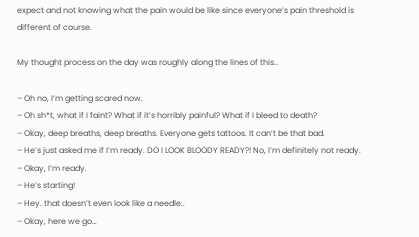expect and not knowing what the pain would be like since everyone’s pain threshold is different of course.

My thought process on the day was roughly along the lines of this..

– Oh no, I’m getting scared now.
– Oh sh*t, what if I faint? What if it’s horribly painful? What if I bleed to death?
– Okay, deep breaths, deep breaths. Everyone gets tattoos. It can’t be that bad.
– He’s just asked me if I’m ready. DO I LOOK BLOODY READY?! No, I’m definitely not ready.
– Okay, I’m ready.
– He’s starting!
– Hey. that doesn’t even look like a needle..
– Okay, here we go…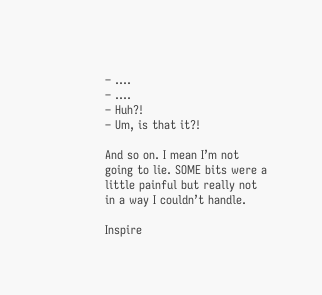– ….
– ….
– Huh?!
– Um, is that it?!

And so on. I mean I’m not going to lie. SOME bits were a little painful but really not in a way I couldn’t handle.

Inspire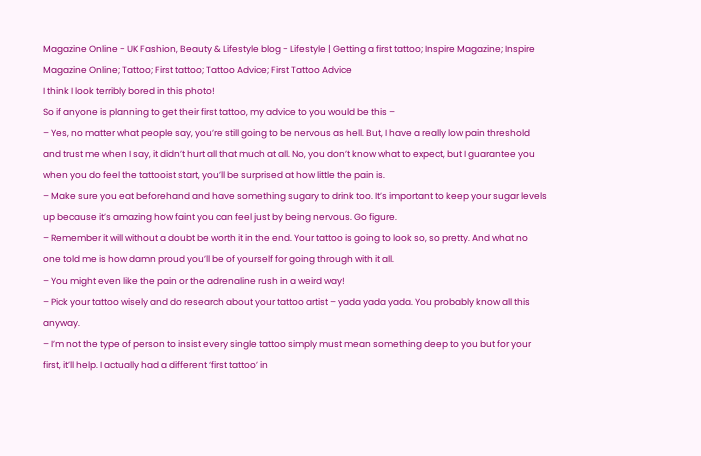Magazine Online - UK Fashion, Beauty & Lifestyle blog - Lifestyle | Getting a first tattoo; Inspire Magazine; Inspire Magazine Online; Tattoo; First tattoo; Tattoo Advice; First Tattoo Advice
I think I look terribly bored in this photo!
So if anyone is planning to get their first tattoo, my advice to you would be this –
– Yes, no matter what people say, you’re still going to be nervous as hell. But, I have a really low pain threshold and trust me when I say, it didn’t hurt all that much at all. No, you don’t know what to expect, but I guarantee you when you do feel the tattooist start, you’ll be surprised at how little the pain is.
– Make sure you eat beforehand and have something sugary to drink too. It’s important to keep your sugar levels up because it’s amazing how faint you can feel just by being nervous. Go figure.
– Remember it will without a doubt be worth it in the end. Your tattoo is going to look so, so pretty. And what no one told me is how damn proud you’ll be of yourself for going through with it all.
– You might even like the pain or the adrenaline rush in a weird way!
– Pick your tattoo wisely and do research about your tattoo artist – yada yada yada. You probably know all this anyway.
– I’m not the type of person to insist every single tattoo simply must mean something deep to you but for your first, it’ll help. I actually had a different ‘first tattoo’ in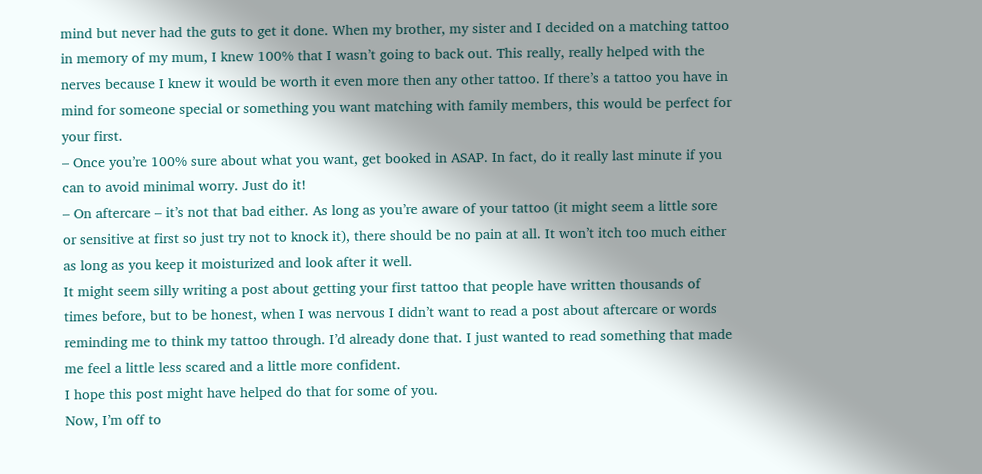mind but never had the guts to get it done. When my brother, my sister and I decided on a matching tattoo in memory of my mum, I knew 100% that I wasn’t going to back out. This really, really helped with the nerves because I knew it would be worth it even more then any other tattoo. If there’s a tattoo you have in mind for someone special or something you want matching with family members, this would be perfect for your first.
– Once you’re 100% sure about what you want, get booked in ASAP. In fact, do it really last minute if you can to avoid minimal worry. Just do it!
– On aftercare – it’s not that bad either. As long as you’re aware of your tattoo (it might seem a little sore or sensitive at first so just try not to knock it), there should be no pain at all. It won’t itch too much either as long as you keep it moisturized and look after it well.
It might seem silly writing a post about getting your first tattoo that people have written thousands of times before, but to be honest, when I was nervous I didn’t want to read a post about aftercare or words reminding me to think my tattoo through. I’d already done that. I just wanted to read something that made me feel a little less scared and a little more confident.
I hope this post might have helped do that for some of you.
Now, I’m off to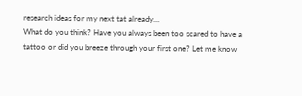research ideas for my next tat already…
What do you think? Have you always been too scared to have a tattoo or did you breeze through your first one? Let me know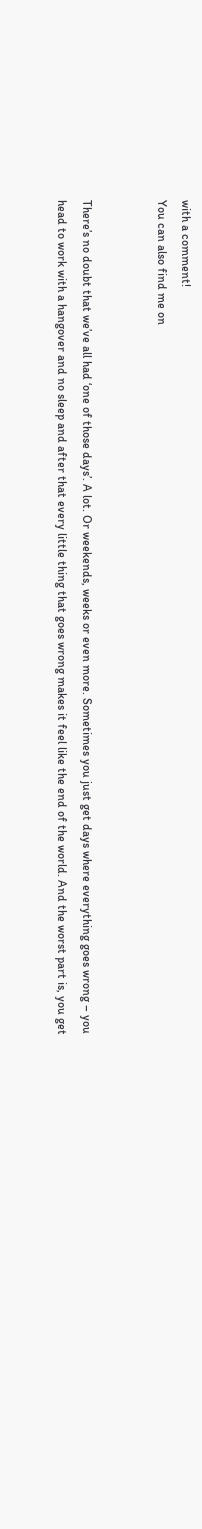with a comment!
You can also find me on


There’s no doubt that we’ve all had ‘one of those days’. A lot. Or weekends, weeks or even more. Sometimes you just get days where everything goes wrong – you head to work with a hangover and no sleep and after that every little thing that goes wrong makes it feel like the end of the world. And the worst part is, you get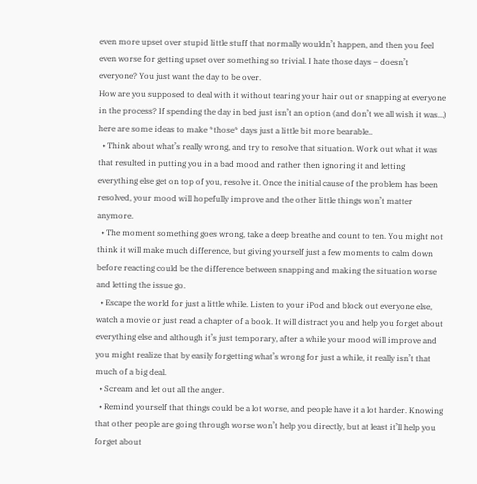even more upset over stupid little stuff that normally wouldn’t happen, and then you feel even worse for getting upset over something so trivial. I hate those days – doesn’t everyone? You just want the day to be over.
How are you supposed to deal with it without tearing your hair out or snapping at everyone in the process? If spending the day in bed just isn’t an option (and don’t we all wish it was…) here are some ideas to make *those* days just a little bit more bearable..
  • Think about what’s really wrong, and try to resolve that situation. Work out what it was that resulted in putting you in a bad mood and rather then ignoring it and letting everything else get on top of you, resolve it. Once the initial cause of the problem has been resolved, your mood will hopefully improve and the other little things won’t matter anymore.
  • The moment something goes wrong, take a deep breathe and count to ten. You might not think it will make much difference, but giving yourself just a few moments to calm down before reacting could be the difference between snapping and making the situation worse and letting the issue go.
  • Escape the world for just a little while. Listen to your iPod and block out everyone else, watch a movie or just read a chapter of a book. It will distract you and help you forget about everything else and although it’s just temporary, after a while your mood will improve and you might realize that by easily forgetting what’s wrong for just a while, it really isn’t that much of a big deal.
  • Scream and let out all the anger.
  • Remind yourself that things could be a lot worse, and people have it a lot harder. Knowing that other people are going through worse won’t help you directly, but at least it’ll help you forget about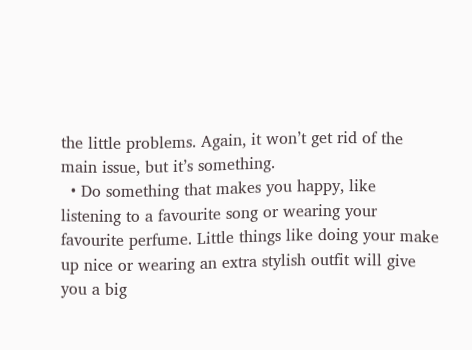the little problems. Again, it won’t get rid of the main issue, but it’s something.
  • Do something that makes you happy, like listening to a favourite song or wearing your favourite perfume. Little things like doing your make up nice or wearing an extra stylish outfit will give you a big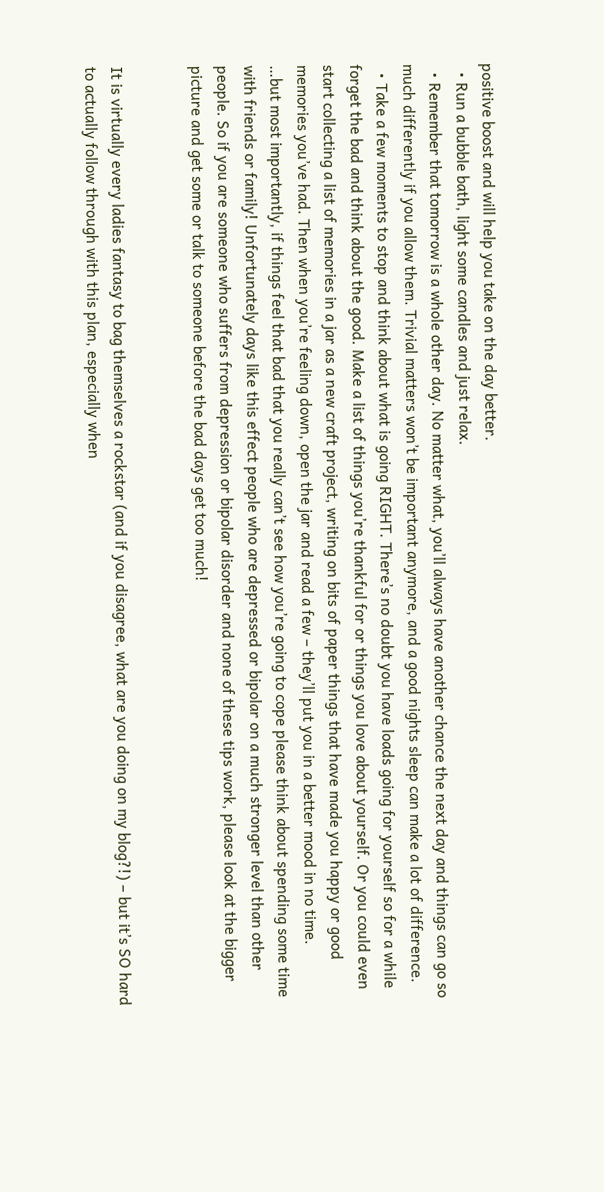positive boost and will help you take on the day better.
  • Run a bubble bath, light some candles and just relax.
  • Remember that tomorrow is a whole other day. No matter what, you’ll always have another chance the next day and things can go so much differently if you allow them. Trivial matters won’t be important anymore, and a good nights sleep can make a lot of difference.
  • Take a few moments to stop and think about what is going RIGHT. There’s no doubt you have loads going for yourself so for a while forget the bad and think about the good. Make a list of things you’re thankful for or things you love about yourself. Or you could even start collecting a list of memories in a jar as a new craft project, writing on bits of paper things that have made you happy or good memories you’ve had. Then when you’re feeling down, open the jar and read a few – they’ll put you in a better mood in no time.
…but most importantly, if things feel that bad that you really can’t see how you’re going to cope please think about spending some time with friends or family! Unfortunately days like this effect people who are depressed or bipolar on a much stronger level than other people. So if you are someone who suffers from depression or bipolar disorder and none of these tips work, please look at the bigger picture and get some or talk to someone before the bad days get too much!


It is virtually every ladies fantasy to bag themselves a rockstar (and if you disagree, what are you doing on my blog?!) – but it’s SO hard to actually follow through with this plan, especially when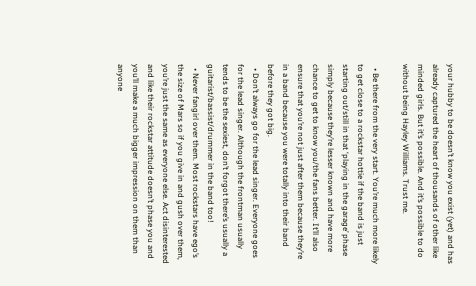your hubby to be doesn’t know you exist (yet) and has already captured the heart of thousands of other like minded girls. But it’s possible. And it’s possible to do without being Hayley Williams. Trust me.

  • Be there from the very start. You’re much more likely to get close to a rockstar hottie if the band is just starting out/still in that ‘playing in the garage’ phase simply because they’re lesser known and have more chance to get to know you/the fans better. It’ll also ensure that you’re not just after them because they’re in a band because you were totally into their band before they got big.
  • Don’t always go for the lead singer. Everyone goes for the lead singer. Although the frontman usually tends to be the sexiest, don’t forgot there’s usually a guitarist/bassist/drummer in the band too!
  • Never fangirl over them. Most rockstars have ego’s the size of Mars so if you give in and gush over them, you’re just the same as everyone else. Act disinterested and like their rockstar attitude doesn’t phase you and you’ll make a much bigger impression on them than anyone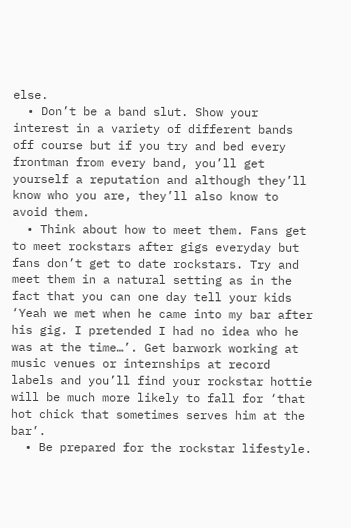else.
  • Don’t be a band slut. Show your interest in a variety of different bands off course but if you try and bed every frontman from every band, you’ll get yourself a reputation and although they’ll know who you are, they’ll also know to avoid them.
  • Think about how to meet them. Fans get to meet rockstars after gigs everyday but fans don’t get to date rockstars. Try and meet them in a natural setting as in the fact that you can one day tell your kids ‘Yeah we met when he came into my bar after his gig. I pretended I had no idea who he was at the time…’. Get barwork working at music venues or internships at record labels and you’ll find your rockstar hottie will be much more likely to fall for ‘that hot chick that sometimes serves him at the bar’.
  • Be prepared for the rockstar lifestyle.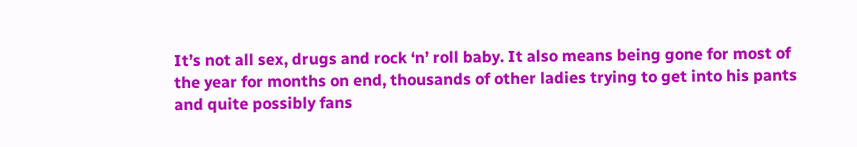It’s not all sex, drugs and rock ‘n’ roll baby. It also means being gone for most of the year for months on end, thousands of other ladies trying to get into his pants and quite possibly fans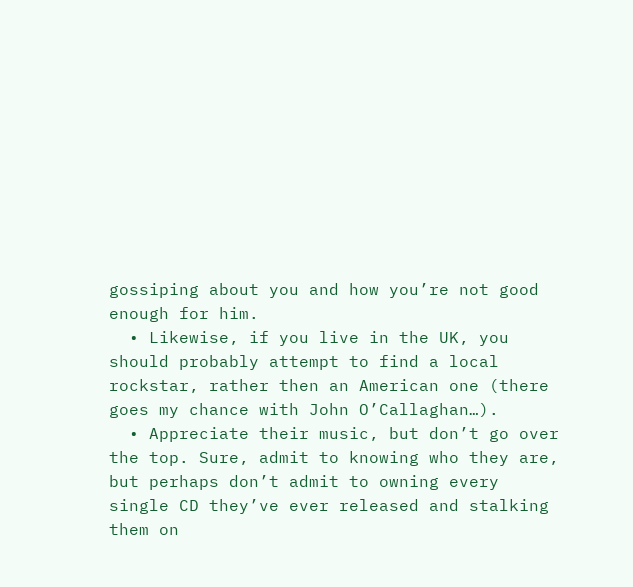gossiping about you and how you’re not good enough for him.
  • Likewise, if you live in the UK, you should probably attempt to find a local rockstar, rather then an American one (there goes my chance with John O’Callaghan…).
  • Appreciate their music, but don’t go over the top. Sure, admit to knowing who they are, but perhaps don’t admit to owning every single CD they’ve ever released and stalking them on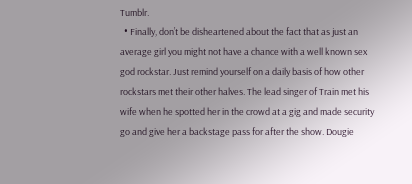Tumblr.
  • Finally, don’t be disheartened about the fact that as just an average girl you might not have a chance with a well known sex god rockstar. Just remind yourself on a daily basis of how other rockstars met their other halves. The lead singer of Train met his wife when he spotted her in the crowd at a gig and made security go and give her a backstage pass for after the show. Dougie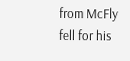from McFly fell for his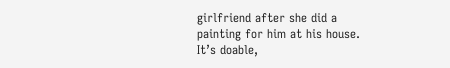girlfriend after she did a painting for him at his house. It’s doable,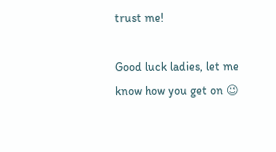trust me!

Good luck ladies, let me know how you get on 😉